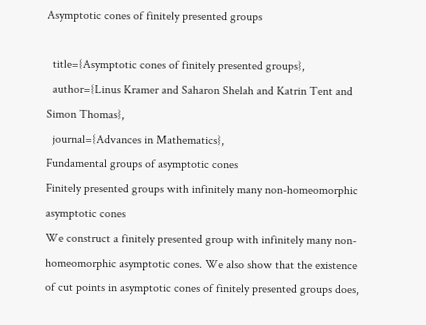Asymptotic cones of finitely presented groups

  title={Asymptotic cones of finitely presented groups},
  author={Linus Kramer and Saharon Shelah and Katrin Tent and Simon Thomas},
  journal={Advances in Mathematics},
Fundamental groups of asymptotic cones
Finitely presented groups with infinitely many non-homeomorphic asymptotic cones
We construct a finitely presented group with infinitely many non-homeomorphic asymptotic cones. We also show that the existence of cut points in asymptotic cones of finitely presented groups does,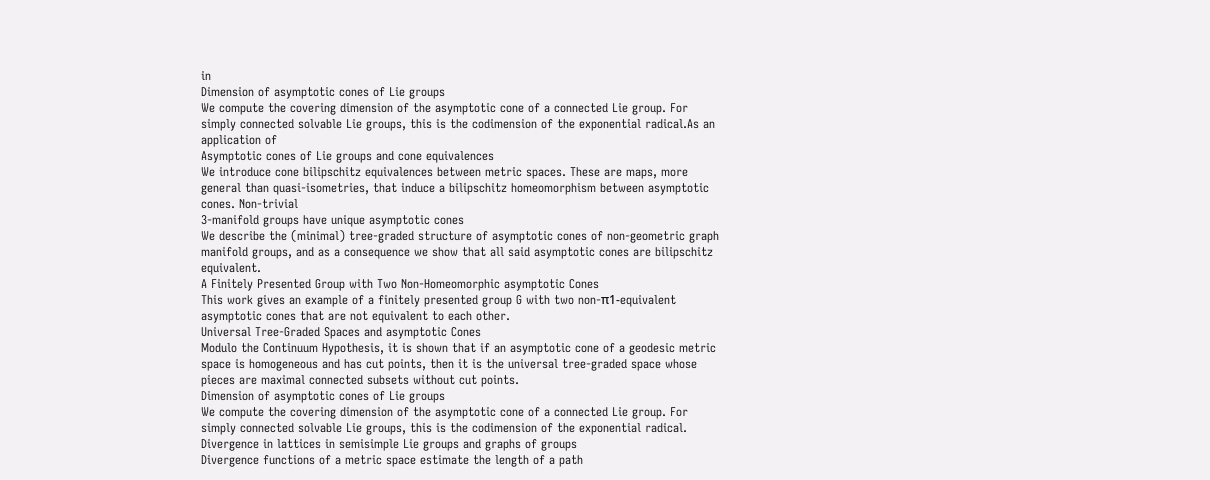in
Dimension of asymptotic cones of Lie groups
We compute the covering dimension of the asymptotic cone of a connected Lie group. For simply connected solvable Lie groups, this is the codimension of the exponential radical.As an application of
Asymptotic cones of Lie groups and cone equivalences
We introduce cone bilipschitz equivalences between metric spaces. These are maps, more general than quasi-isometries, that induce a bilipschitz homeomorphism between asymptotic cones. Non-trivial
3-manifold groups have unique asymptotic cones
We describe the (minimal) tree-graded structure of asymptotic cones of non-geometric graph manifold groups, and as a consequence we show that all said asymptotic cones are bilipschitz equivalent.
A Finitely Presented Group with Two Non-Homeomorphic asymptotic Cones
This work gives an example of a finitely presented group G with two non-π1-equivalent asymptotic cones that are not equivalent to each other.
Universal Tree-Graded Spaces and asymptotic Cones
Modulo the Continuum Hypothesis, it is shown that if an asymptotic cone of a geodesic metric space is homogeneous and has cut points, then it is the universal tree-graded space whose pieces are maximal connected subsets without cut points.
Dimension of asymptotic cones of Lie groups
We compute the covering dimension of the asymptotic cone of a connected Lie group. For simply connected solvable Lie groups, this is the codimension of the exponential radical.
Divergence in lattices in semisimple Lie groups and graphs of groups
Divergence functions of a metric space estimate the length of a path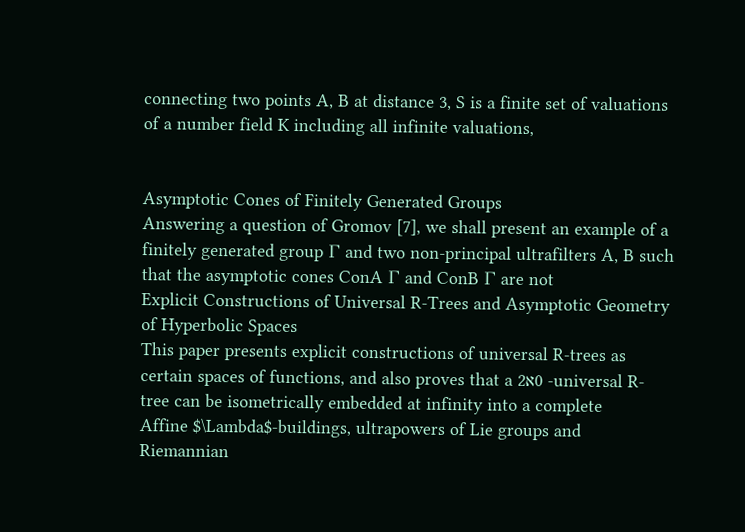connecting two points A, B at distance 3, S is a finite set of valuations of a number field K including all infinite valuations,


Asymptotic Cones of Finitely Generated Groups
Answering a question of Gromov [7], we shall present an example of a finitely generated group Γ and two non‐principal ultrafilters A, B such that the asymptotic cones ConA Γ and ConB Γ are not
Explicit Constructions of Universal R‐Trees and Asymptotic Geometry of Hyperbolic Spaces
This paper presents explicit constructions of universal R‐trees as certain spaces of functions, and also proves that a 2ℵ0 ‐universal R‐tree can be isometrically embedded at infinity into a complete
Affine $\Lambda$-buildings, ultrapowers of Lie groups and Riemannian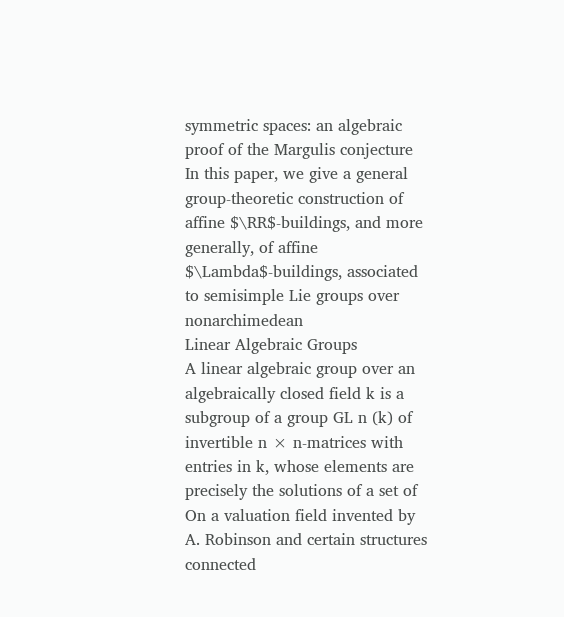symmetric spaces: an algebraic proof of the Margulis conjecture
In this paper, we give a general group-theoretic construction of affine $\RR$-buildings, and more generally, of affine $\Lambda$-buildings, associated to semisimple Lie groups over nonarchimedean
Linear Algebraic Groups
A linear algebraic group over an algebraically closed field k is a subgroup of a group GL n (k) of invertible n × n-matrices with entries in k, whose elements are precisely the solutions of a set of
On a valuation field invented by A. Robinson and certain structures connected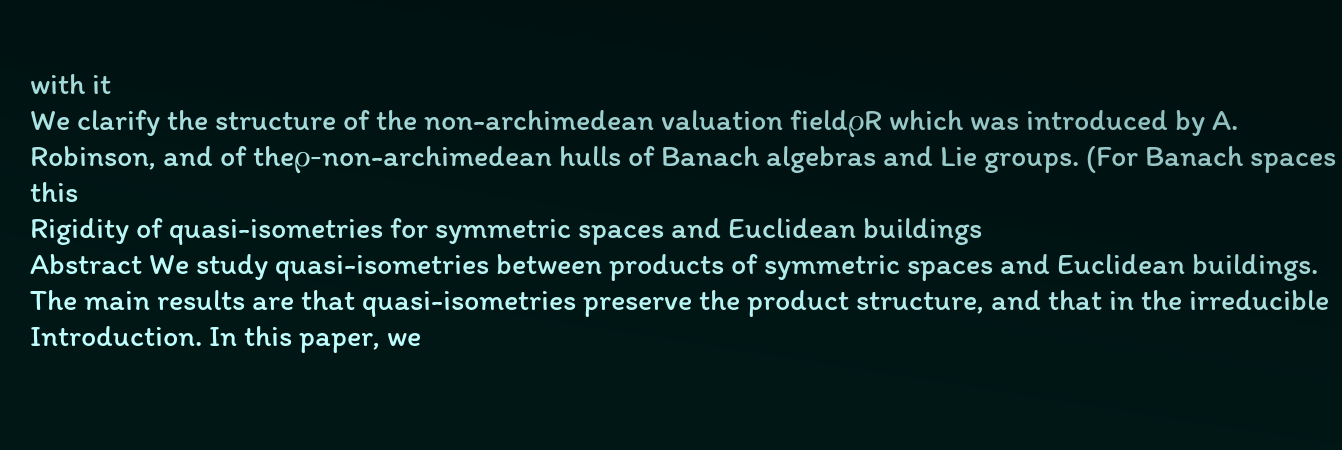with it
We clarify the structure of the non-archimedean valuation fieldρR which was introduced by A. Robinson, and of theρ-non-archimedean hulls of Banach algebras and Lie groups. (For Banach spaces this
Rigidity of quasi-isometries for symmetric spaces and Euclidean buildings
Abstract We study quasi-isometries between products of symmetric spaces and Euclidean buildings. The main results are that quasi-isometries preserve the product structure, and that in the irreducible
Introduction. In this paper, we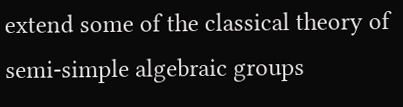extend some of the classical theory of semi-simple algebraic groups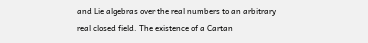and Lie algebras over the real numbers to an arbitrary real closed field. The existence of a Cartan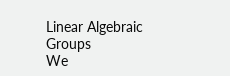Linear Algebraic Groups
We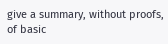give a summary, without proofs, of basic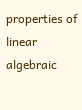properties of linear algebraic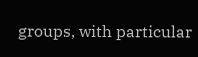groups, with particular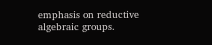emphasis on reductive algebraic groups.